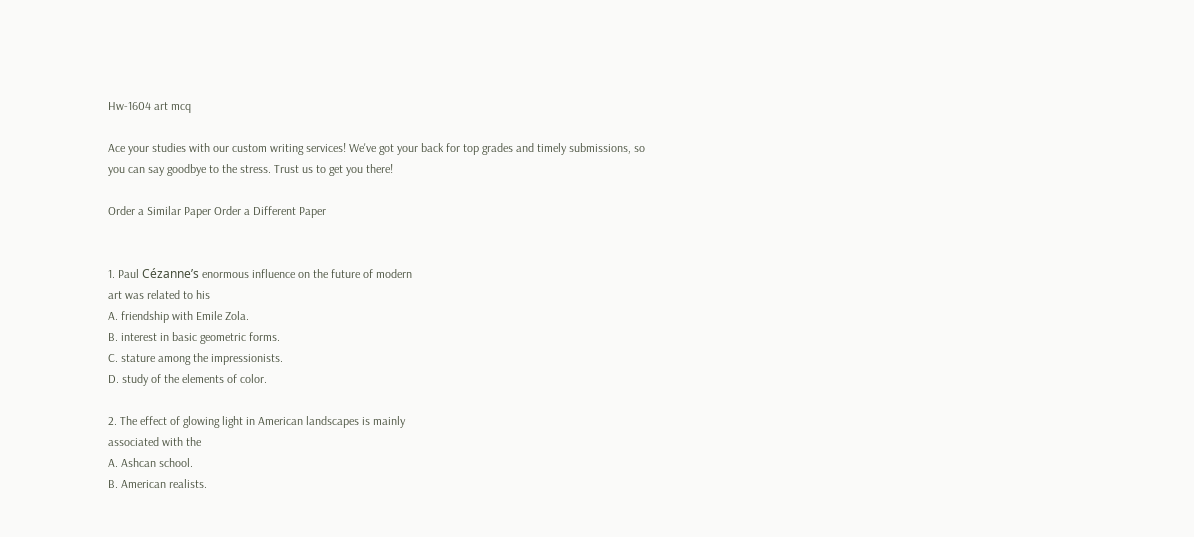Hw-1604 art mcq

Ace your studies with our custom writing services! We've got your back for top grades and timely submissions, so you can say goodbye to the stress. Trust us to get you there!

Order a Similar Paper Order a Different Paper


1. Paul Cézanne’s enormous influence on the future of modern
art was related to his
A. friendship with Emile Zola.
B. interest in basic geometric forms.
C. stature among the impressionists.
D. study of the elements of color.

2. The effect of glowing light in American landscapes is mainly
associated with the
A. Ashcan school.
B. American realists.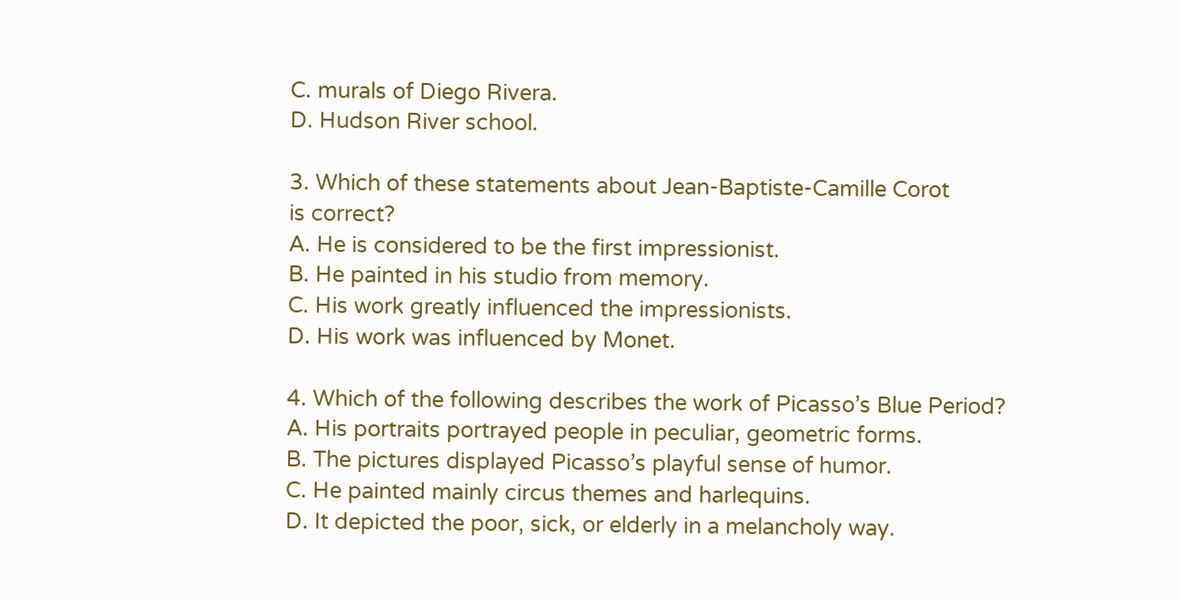C. murals of Diego Rivera.
D. Hudson River school.

3. Which of these statements about Jean-Baptiste-Camille Corot
is correct?
A. He is considered to be the first impressionist.
B. He painted in his studio from memory.
C. His work greatly influenced the impressionists.
D. His work was influenced by Monet.

4. Which of the following describes the work of Picasso’s Blue Period?
A. His portraits portrayed people in peculiar, geometric forms.
B. The pictures displayed Picasso’s playful sense of humor.
C. He painted mainly circus themes and harlequins.
D. It depicted the poor, sick, or elderly in a melancholy way.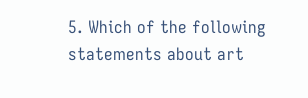5. Which of the following statements about art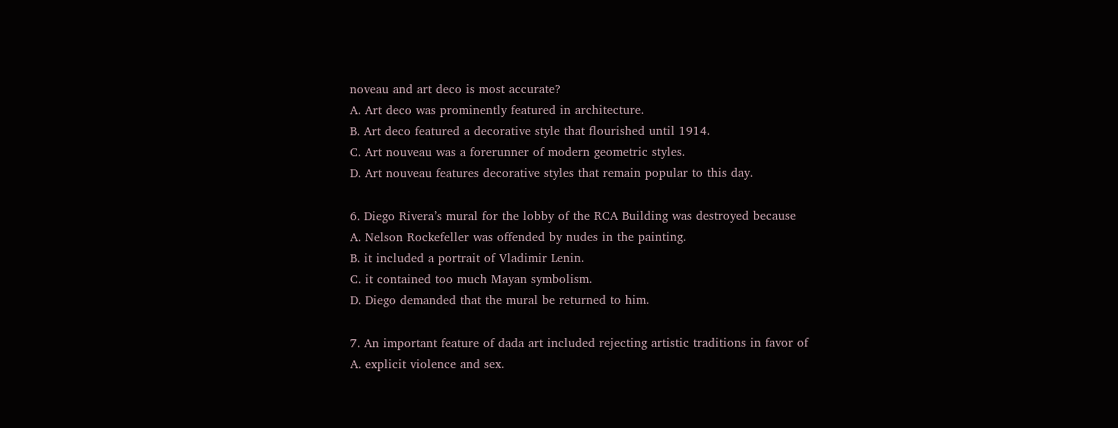noveau and art deco is most accurate?
A. Art deco was prominently featured in architecture.
B. Art deco featured a decorative style that flourished until 1914.
C. Art nouveau was a forerunner of modern geometric styles.
D. Art nouveau features decorative styles that remain popular to this day.

6. Diego Rivera’s mural for the lobby of the RCA Building was destroyed because
A. Nelson Rockefeller was offended by nudes in the painting.
B. it included a portrait of Vladimir Lenin.
C. it contained too much Mayan symbolism.
D. Diego demanded that the mural be returned to him.

7. An important feature of dada art included rejecting artistic traditions in favor of
A. explicit violence and sex.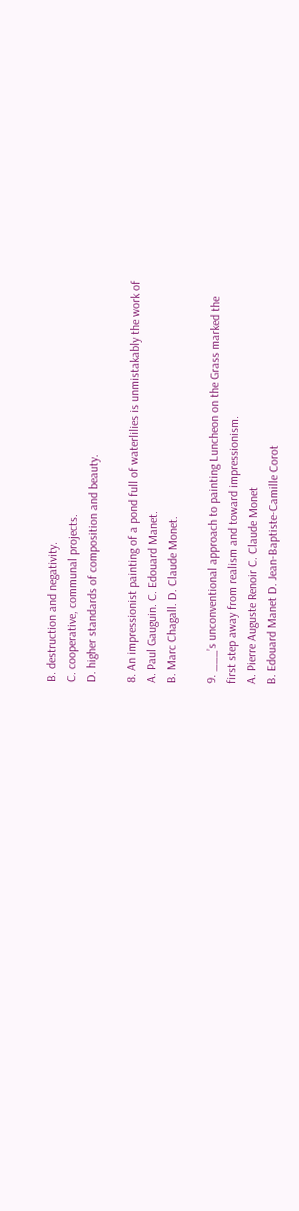B. destruction and negativity.
C. cooperative, communal projects.
D. higher standards of composition and beauty.

8. An impressionist painting of a pond full of waterlilies is unmistakably the work of
A. Paul Gauguin. C. Edouard Manet.
B. Marc Chagall. D. Claude Monet.

9. ___’s unconventional approach to painting Luncheon on the Grass marked the
first step away from realism and toward impressionism.
A. Pierre Auguste Renoir C. Claude Monet
B. Edouard Manet D. Jean-Baptiste-Camille Corot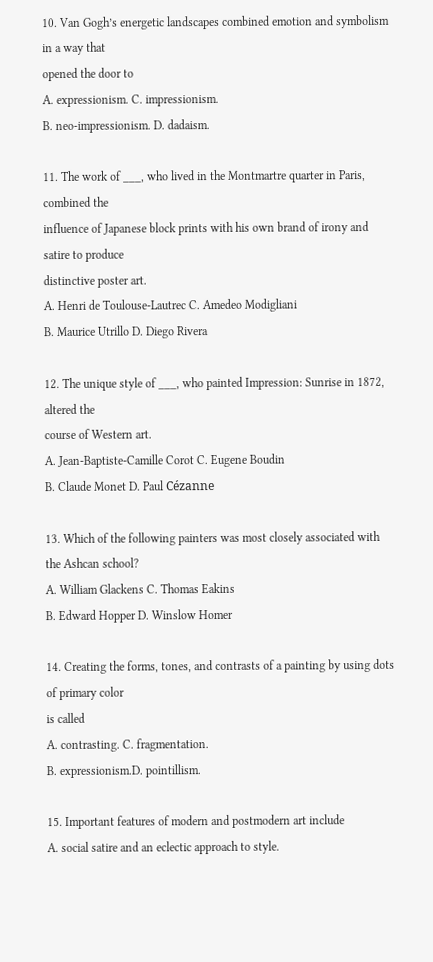10. Van Gogh’s energetic landscapes combined emotion and symbolism in a way that
opened the door to
A. expressionism. C. impressionism.
B. neo-impressionism. D. dadaism.

11. The work of ___, who lived in the Montmartre quarter in Paris, combined the
influence of Japanese block prints with his own brand of irony and satire to produce
distinctive poster art.
A. Henri de Toulouse-Lautrec C. Amedeo Modigliani
B. Maurice Utrillo D. Diego Rivera

12. The unique style of ___, who painted Impression: Sunrise in 1872, altered the
course of Western art.
A. Jean-Baptiste-Camille Corot C. Eugene Boudin
B. Claude Monet D. Paul Cézanne

13. Which of the following painters was most closely associated with the Ashcan school?
A. William Glackens C. Thomas Eakins
B. Edward Hopper D. Winslow Homer

14. Creating the forms, tones, and contrasts of a painting by using dots of primary color
is called
A. contrasting. C. fragmentation.
B. expressionism.D. pointillism.

15. Important features of modern and postmodern art include
A. social satire and an eclectic approach to style.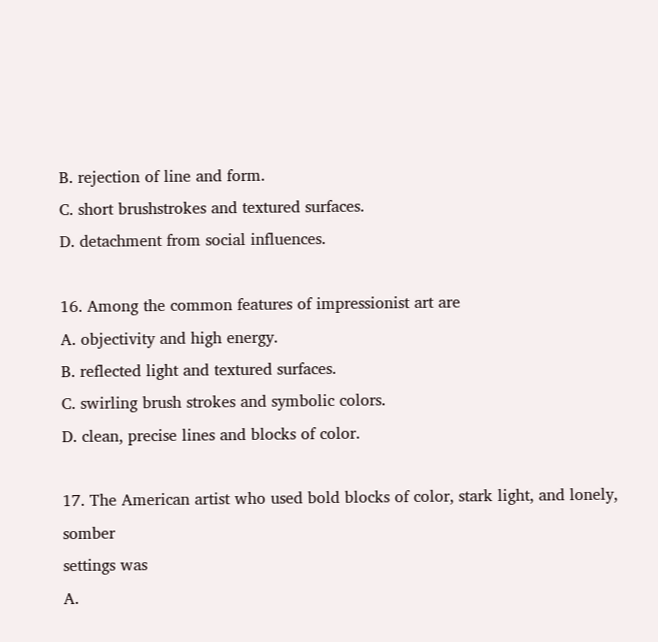B. rejection of line and form.
C. short brushstrokes and textured surfaces.
D. detachment from social influences.

16. Among the common features of impressionist art are
A. objectivity and high energy.
B. reflected light and textured surfaces.
C. swirling brush strokes and symbolic colors.
D. clean, precise lines and blocks of color.

17. The American artist who used bold blocks of color, stark light, and lonely, somber
settings was
A.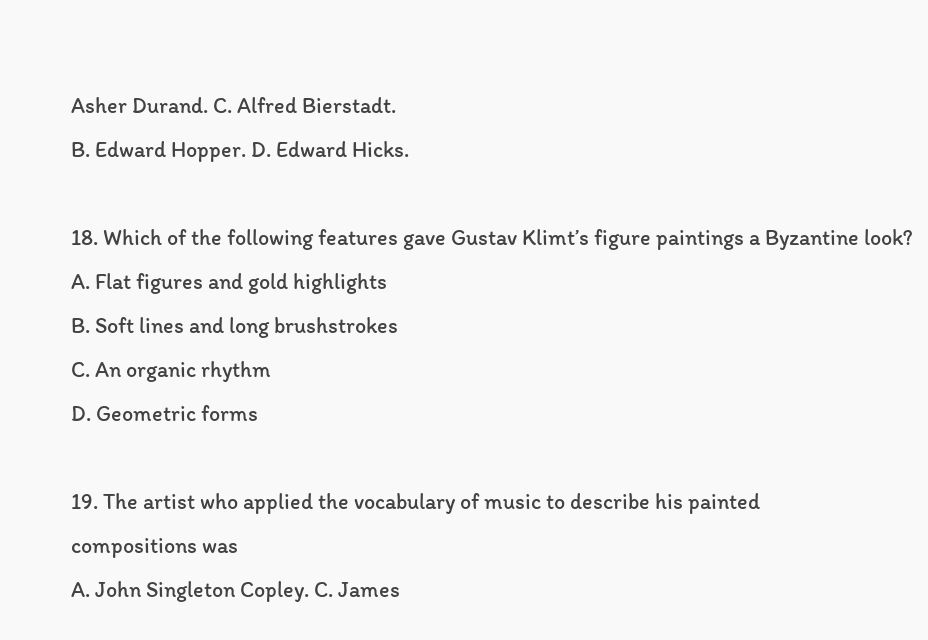Asher Durand. C. Alfred Bierstadt.
B. Edward Hopper. D. Edward Hicks.

18. Which of the following features gave Gustav Klimt’s figure paintings a Byzantine look?
A. Flat figures and gold highlights
B. Soft lines and long brushstrokes
C. An organic rhythm
D. Geometric forms

19. The artist who applied the vocabulary of music to describe his painted
compositions was
A. John Singleton Copley. C. James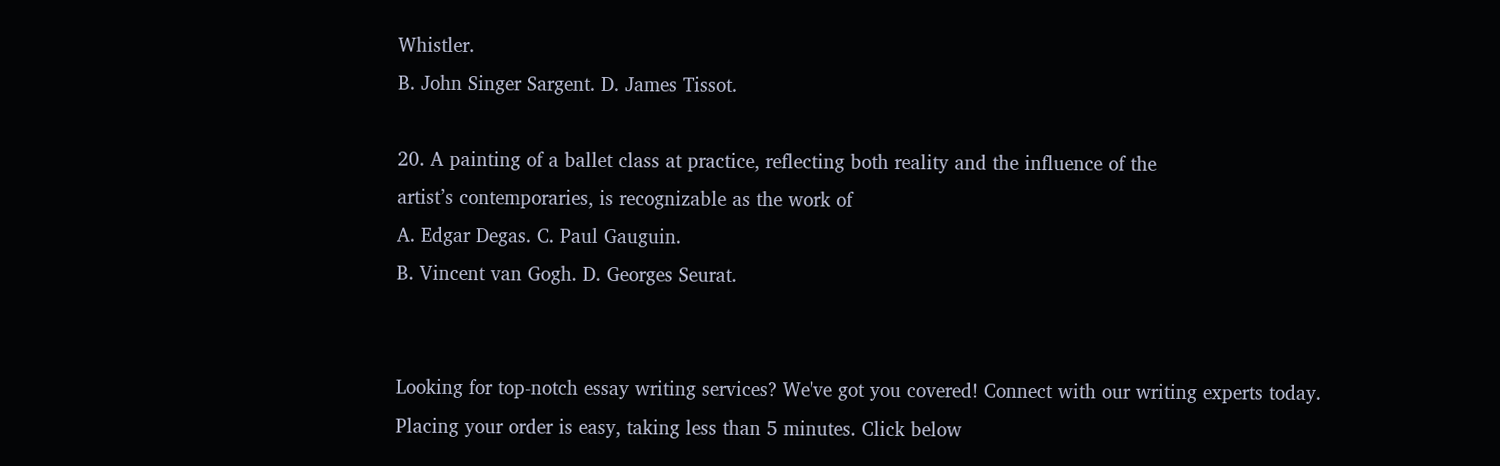Whistler.
B. John Singer Sargent. D. James Tissot.

20. A painting of a ballet class at practice, reflecting both reality and the influence of the
artist’s contemporaries, is recognizable as the work of
A. Edgar Degas. C. Paul Gauguin.
B. Vincent van Gogh. D. Georges Seurat.


Looking for top-notch essay writing services? We've got you covered! Connect with our writing experts today. Placing your order is easy, taking less than 5 minutes. Click below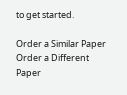to get started.

Order a Similar Paper Order a Different Paper